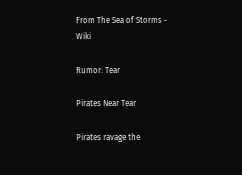From The Sea of Storms - Wiki

Rumor: Tear

Pirates Near Tear

Pirates ravage the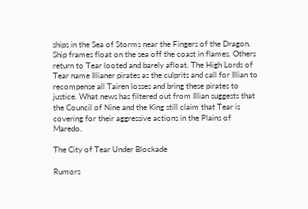ships in the Sea of Storms near the Fingers of the Dragon. Ship frames float on the sea off the coast in flames. Others return to Tear looted and barely afloat. The High Lords of Tear name Illianer pirates as the culprits and call for Illian to recompense all Tairen losses and bring these pirates to justice. What news has filtered out from Illian suggests that the Council of Nine and the King still claim that Tear is covering for their aggressive actions in the Plains of Maredo.

The City of Tear Under Blockade

Rumors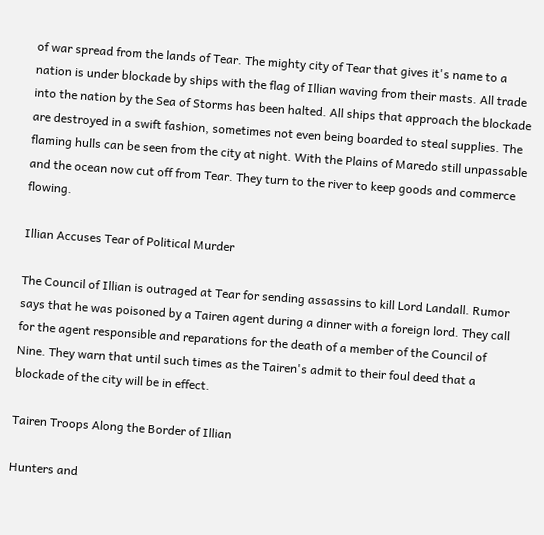of war spread from the lands of Tear. The mighty city of Tear that gives it's name to a nation is under blockade by ships with the flag of Illian waving from their masts. All trade into the nation by the Sea of Storms has been halted. All ships that approach the blockade are destroyed in a swift fashion, sometimes not even being boarded to steal supplies. The flaming hulls can be seen from the city at night. With the Plains of Maredo still unpassable and the ocean now cut off from Tear. They turn to the river to keep goods and commerce flowing.

Illian Accuses Tear of Political Murder

The Council of Illian is outraged at Tear for sending assassins to kill Lord Landall. Rumor says that he was poisoned by a Tairen agent during a dinner with a foreign lord. They call for the agent responsible and reparations for the death of a member of the Council of Nine. They warn that until such times as the Tairen's admit to their foul deed that a blockade of the city will be in effect.

Tairen Troops Along the Border of Illian

Hunters and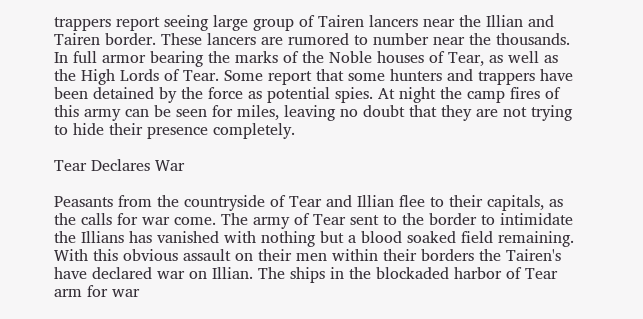trappers report seeing large group of Tairen lancers near the Illian and Tairen border. These lancers are rumored to number near the thousands. In full armor bearing the marks of the Noble houses of Tear, as well as the High Lords of Tear. Some report that some hunters and trappers have been detained by the force as potential spies. At night the camp fires of this army can be seen for miles, leaving no doubt that they are not trying to hide their presence completely.

Tear Declares War

Peasants from the countryside of Tear and Illian flee to their capitals, as the calls for war come. The army of Tear sent to the border to intimidate the Illians has vanished with nothing but a blood soaked field remaining. With this obvious assault on their men within their borders the Tairen's have declared war on Illian. The ships in the blockaded harbor of Tear arm for war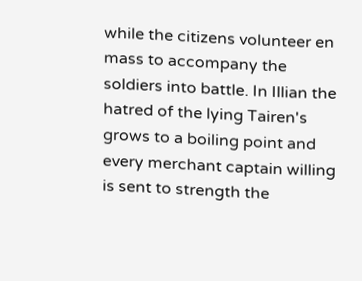while the citizens volunteer en mass to accompany the soldiers into battle. In Illian the hatred of the lying Tairen's grows to a boiling point and every merchant captain willing is sent to strength the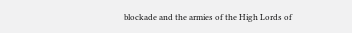blockade and the armies of the High Lords of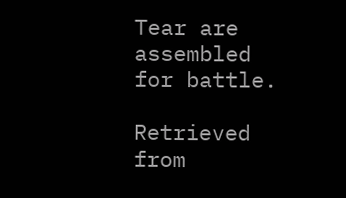Tear are assembled for battle.

Retrieved from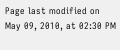Page last modified on May 09, 2010, at 02:30 PM